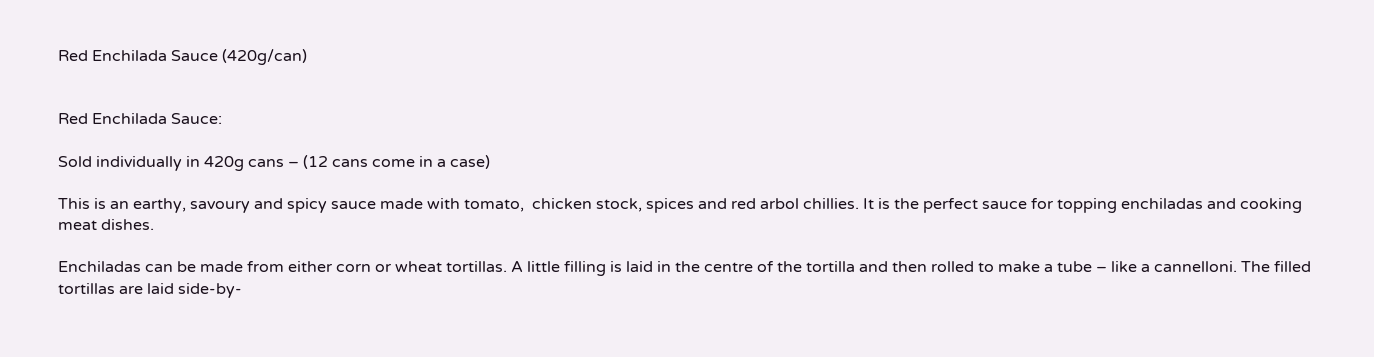Red Enchilada Sauce (420g/can)


Red Enchilada Sauce:

Sold individually in 420g cans – (12 cans come in a case)

This is an earthy, savoury and spicy sauce made with tomato,  chicken stock, spices and red arbol chillies. It is the perfect sauce for topping enchiladas and cooking meat dishes.

Enchiladas can be made from either corn or wheat tortillas. A little filling is laid in the centre of the tortilla and then rolled to make a tube – like a cannelloni. The filled tortillas are laid side-by-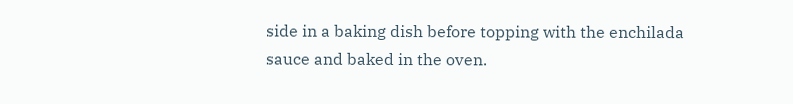side in a baking dish before topping with the enchilada sauce and baked in the oven.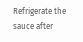Refrigerate the sauce after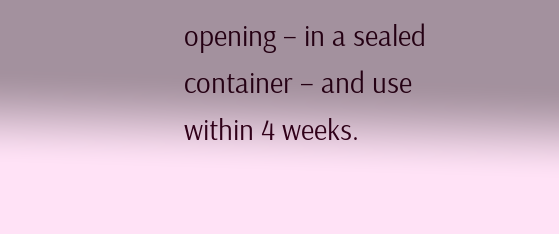opening – in a sealed container – and use within 4 weeks.